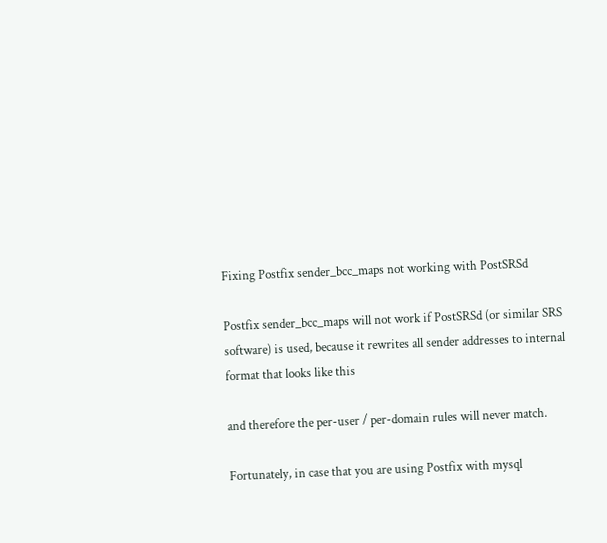Fixing Postfix sender_bcc_maps not working with PostSRSd

Postfix sender_bcc_maps will not work if PostSRSd (or similar SRS software) is used, because it rewrites all sender addresses to internal format that looks like this

and therefore the per-user / per-domain rules will never match.

Fortunately, in case that you are using Postfix with mysql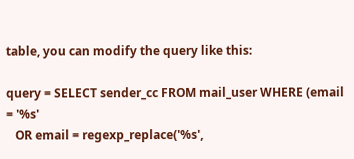table, you can modify the query like this:

query = SELECT sender_cc FROM mail_user WHERE (email = '%s'
   OR email = regexp_replace('%s',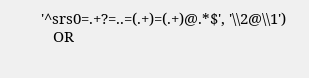'^srs0=.+?=..=(.+)=(.+)@.*$', '\\2@\\1')
   OR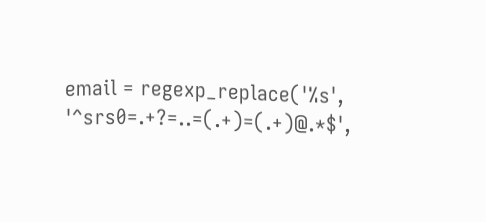email = regexp_replace('%s', '^srs0=.+?=..=(.+)=(.+)@.*$',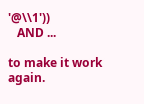'@\\1'))
   AND ...

to make it work again.